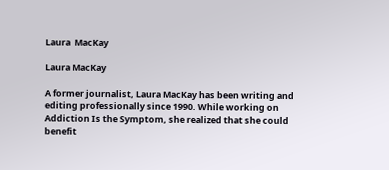Laura  MacKay

Laura MacKay

A former journalist, Laura MacKay has been writing and editing professionally since 1990. While working on Addiction Is the Symptom, she realized that she could benefit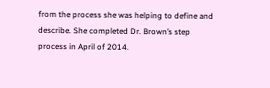from the process she was helping to define and describe. She completed Dr. Brown’s step process in April of 2014.